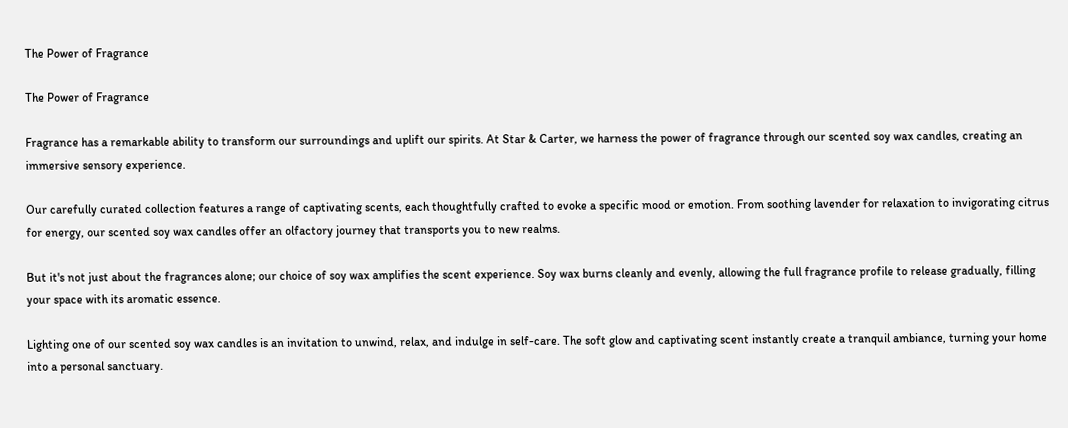The Power of Fragrance

The Power of Fragrance

Fragrance has a remarkable ability to transform our surroundings and uplift our spirits. At Star & Carter, we harness the power of fragrance through our scented soy wax candles, creating an immersive sensory experience.

Our carefully curated collection features a range of captivating scents, each thoughtfully crafted to evoke a specific mood or emotion. From soothing lavender for relaxation to invigorating citrus for energy, our scented soy wax candles offer an olfactory journey that transports you to new realms.

But it's not just about the fragrances alone; our choice of soy wax amplifies the scent experience. Soy wax burns cleanly and evenly, allowing the full fragrance profile to release gradually, filling your space with its aromatic essence.

Lighting one of our scented soy wax candles is an invitation to unwind, relax, and indulge in self-care. The soft glow and captivating scent instantly create a tranquil ambiance, turning your home into a personal sanctuary.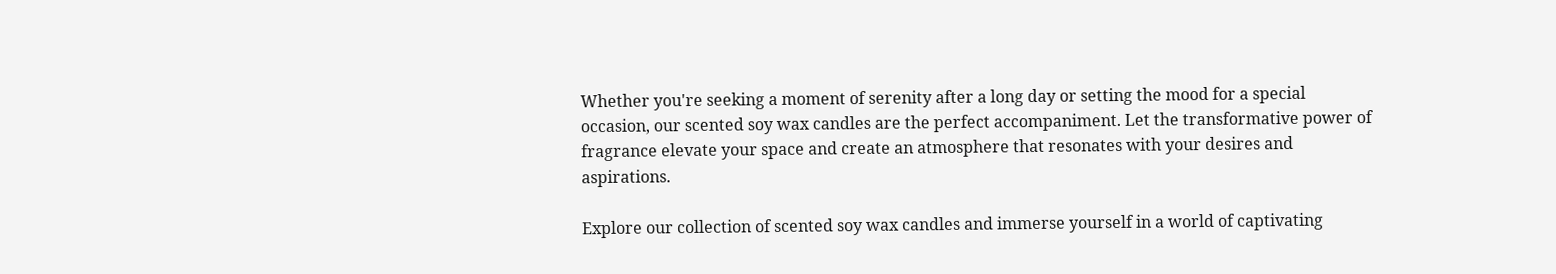Whether you're seeking a moment of serenity after a long day or setting the mood for a special occasion, our scented soy wax candles are the perfect accompaniment. Let the transformative power of fragrance elevate your space and create an atmosphere that resonates with your desires and aspirations.

Explore our collection of scented soy wax candles and immerse yourself in a world of captivating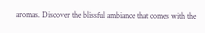aromas. Discover the blissful ambiance that comes with the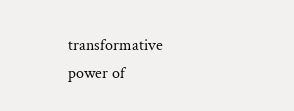transformative power of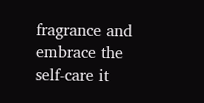fragrance and embrace the self-care it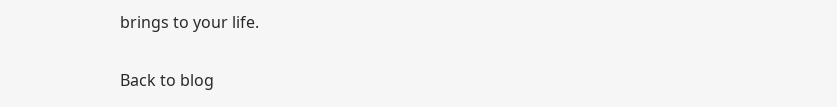brings to your life.

Back to blog